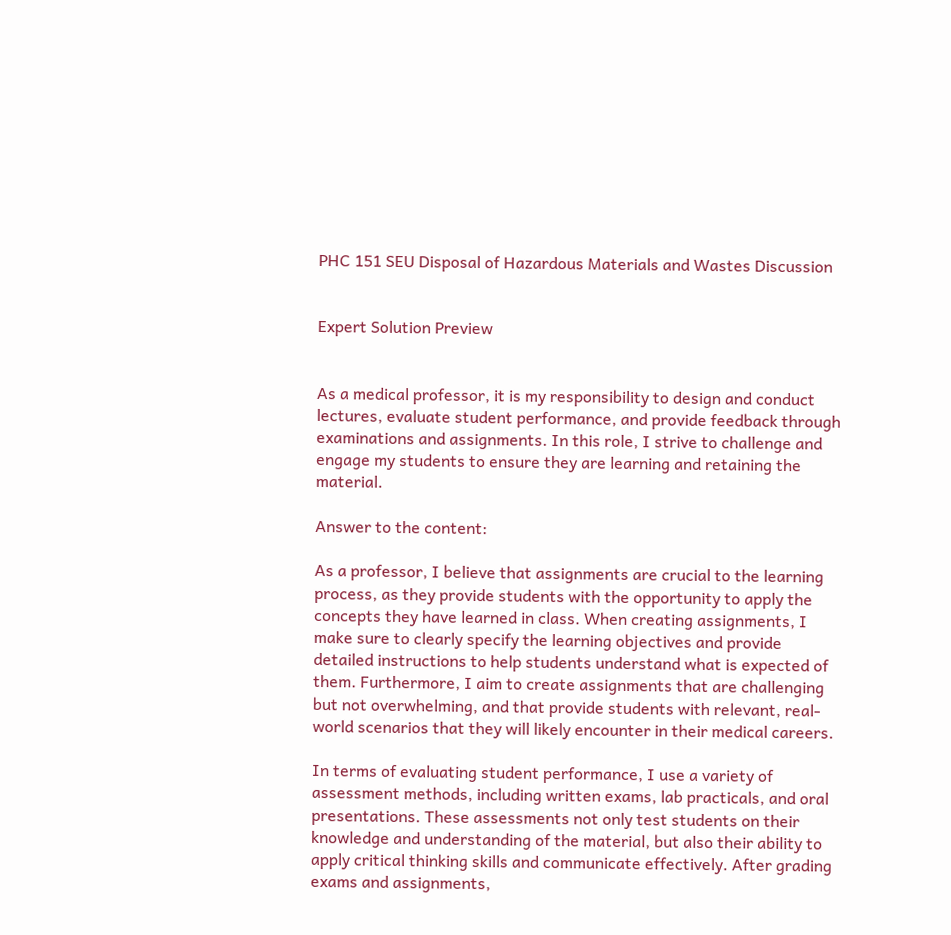PHC 151 SEU Disposal of Hazardous Materials and Wastes Discussion


Expert Solution Preview


As a medical professor, it is my responsibility to design and conduct lectures, evaluate student performance, and provide feedback through examinations and assignments. In this role, I strive to challenge and engage my students to ensure they are learning and retaining the material.

Answer to the content:

As a professor, I believe that assignments are crucial to the learning process, as they provide students with the opportunity to apply the concepts they have learned in class. When creating assignments, I make sure to clearly specify the learning objectives and provide detailed instructions to help students understand what is expected of them. Furthermore, I aim to create assignments that are challenging but not overwhelming, and that provide students with relevant, real-world scenarios that they will likely encounter in their medical careers.

In terms of evaluating student performance, I use a variety of assessment methods, including written exams, lab practicals, and oral presentations. These assessments not only test students on their knowledge and understanding of the material, but also their ability to apply critical thinking skills and communicate effectively. After grading exams and assignments,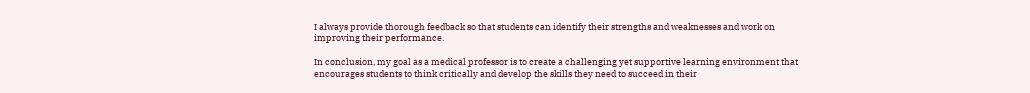I always provide thorough feedback so that students can identify their strengths and weaknesses and work on improving their performance.

In conclusion, my goal as a medical professor is to create a challenging yet supportive learning environment that encourages students to think critically and develop the skills they need to succeed in their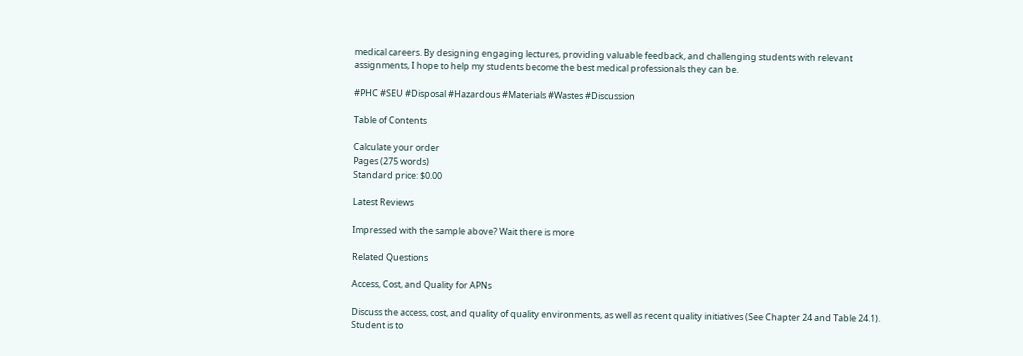medical careers. By designing engaging lectures, providing valuable feedback, and challenging students with relevant assignments, I hope to help my students become the best medical professionals they can be.

#PHC #SEU #Disposal #Hazardous #Materials #Wastes #Discussion

Table of Contents

Calculate your order
Pages (275 words)
Standard price: $0.00

Latest Reviews

Impressed with the sample above? Wait there is more

Related Questions

Access, Cost, and Quality for APNs

Discuss the access, cost, and quality of quality environments, as well as recent quality initiatives (See Chapter 24 and Table 24.1). Student is to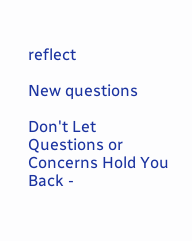reflect

New questions

Don't Let Questions or Concerns Hold You Back -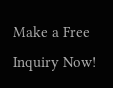Make a Free Inquiry Now!